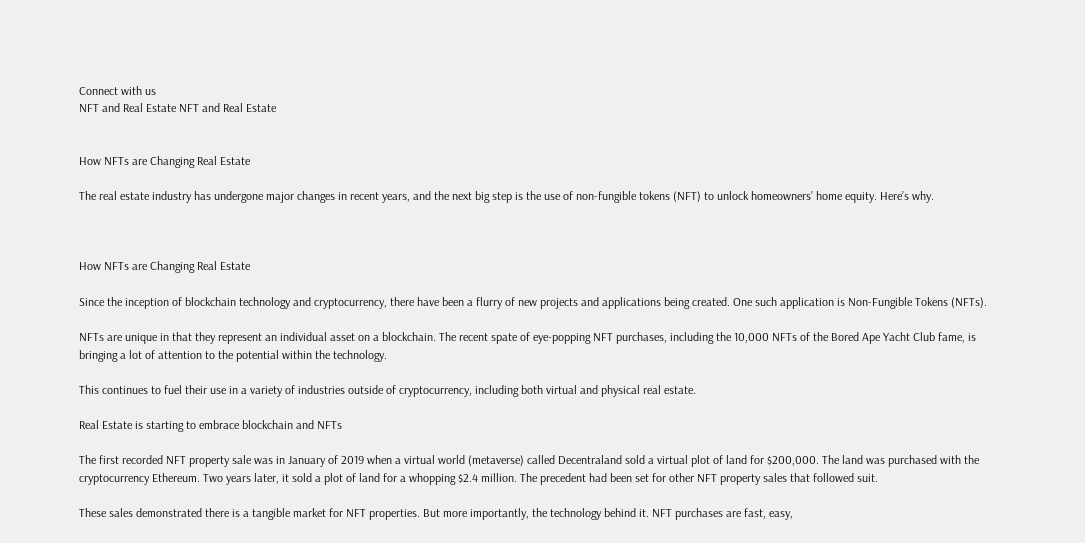Connect with us
NFT and Real Estate NFT and Real Estate


How NFTs are Changing Real Estate

The real estate industry has undergone major changes in recent years, and the next big step is the use of non-fungible tokens (NFT) to unlock homeowners’ home equity. Here’s why.



How NFTs are Changing Real Estate

Since the inception of blockchain technology and cryptocurrency, there have been a flurry of new projects and applications being created. One such application is Non-Fungible Tokens (NFTs).

NFTs are unique in that they represent an individual asset on a blockchain. The recent spate of eye-popping NFT purchases, including the 10,000 NFTs of the Bored Ape Yacht Club fame, is bringing a lot of attention to the potential within the technology.

This continues to fuel their use in a variety of industries outside of cryptocurrency, including both virtual and physical real estate.

Real Estate is starting to embrace blockchain and NFTs

The first recorded NFT property sale was in January of 2019 when a virtual world (metaverse) called Decentraland sold a virtual plot of land for $200,000. The land was purchased with the cryptocurrency Ethereum. Two years later, it sold a plot of land for a whopping $2.4 million. The precedent had been set for other NFT property sales that followed suit.

These sales demonstrated there is a tangible market for NFT properties. But more importantly, the technology behind it. NFT purchases are fast, easy,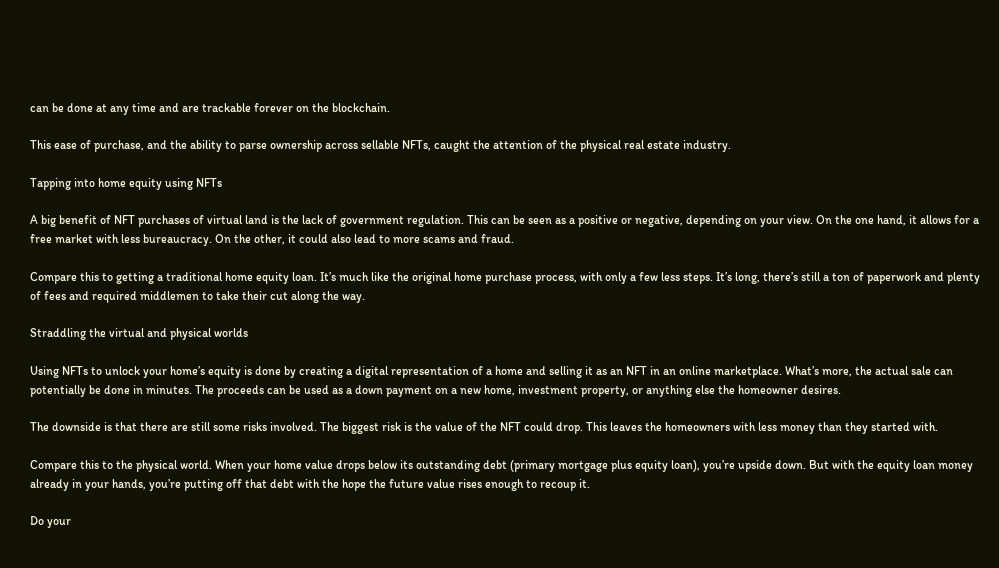can be done at any time and are trackable forever on the blockchain.

This ease of purchase, and the ability to parse ownership across sellable NFTs, caught the attention of the physical real estate industry.

Tapping into home equity using NFTs

A big benefit of NFT purchases of virtual land is the lack of government regulation. This can be seen as a positive or negative, depending on your view. On the one hand, it allows for a free market with less bureaucracy. On the other, it could also lead to more scams and fraud.

Compare this to getting a traditional home equity loan. It’s much like the original home purchase process, with only a few less steps. It’s long, there’s still a ton of paperwork and plenty of fees and required middlemen to take their cut along the way.

Straddling the virtual and physical worlds

Using NFTs to unlock your home’s equity is done by creating a digital representation of a home and selling it as an NFT in an online marketplace. What’s more, the actual sale can potentially be done in minutes. The proceeds can be used as a down payment on a new home, investment property, or anything else the homeowner desires.

The downside is that there are still some risks involved. The biggest risk is the value of the NFT could drop. This leaves the homeowners with less money than they started with.

Compare this to the physical world. When your home value drops below its outstanding debt (primary mortgage plus equity loan), you’re upside down. But with the equity loan money already in your hands, you’re putting off that debt with the hope the future value rises enough to recoup it.

Do your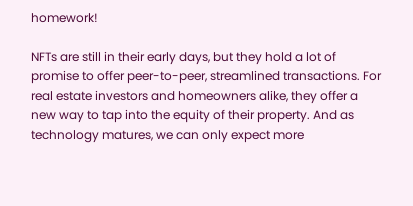homework!

NFTs are still in their early days, but they hold a lot of promise to offer peer-to-peer, streamlined transactions. For real estate investors and homeowners alike, they offer a new way to tap into the equity of their property. And as technology matures, we can only expect more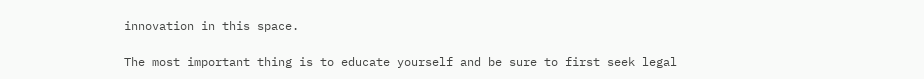innovation in this space.

The most important thing is to educate yourself and be sure to first seek legal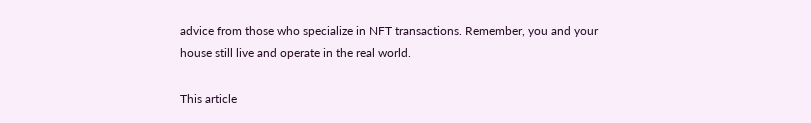advice from those who specialize in NFT transactions. Remember, you and your house still live and operate in the real world.

This article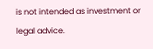is not intended as investment or legal advice.